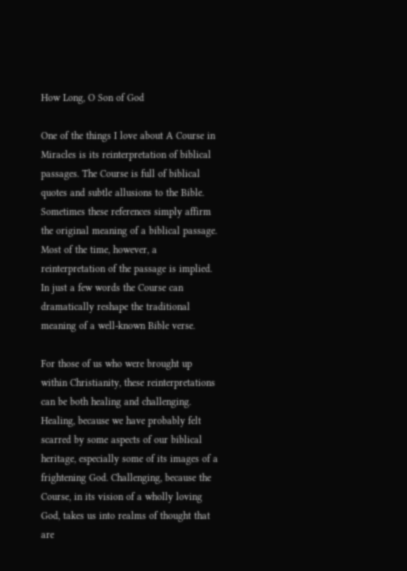How Long, O Son of God

One of the things I love about A Course in Miracles is its reinterpretation of biblical passages. The Course is full of biblical quotes and subtle allusions to the Bible. Sometimes these references simply affirm the original meaning of a biblical passage. Most of the time, however, a reinterpretation of the passage is implied. In just a few words the Course can dramatically reshape the traditional meaning of a well-known Bible verse.

For those of us who were brought up within Christianity, these reinterpretations can be both healing and challenging. Healing, because we have probably felt scarred by some aspects of our biblical heritage, especially some of its images of a frightening God. Challenging, because the Course, in its vision of a wholly loving God, takes us into realms of thought that are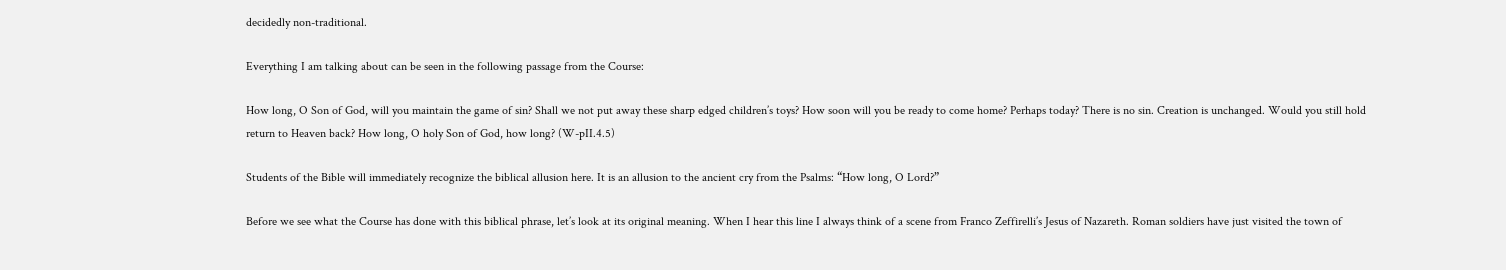decidedly non-traditional.

Everything I am talking about can be seen in the following passage from the Course:

How long, O Son of God, will you maintain the game of sin? Shall we not put away these sharp edged children’s toys? How soon will you be ready to come home? Perhaps today? There is no sin. Creation is unchanged. Would you still hold return to Heaven back? How long, O holy Son of God, how long? (W-pII.4.5)

Students of the Bible will immediately recognize the biblical allusion here. It is an allusion to the ancient cry from the Psalms: “How long, O Lord?”

Before we see what the Course has done with this biblical phrase, let’s look at its original meaning. When I hear this line I always think of a scene from Franco Zeffirelli’s Jesus of Nazareth. Roman soldiers have just visited the town of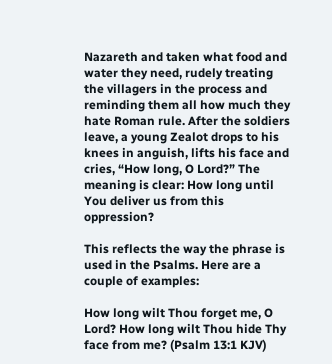Nazareth and taken what food and water they need, rudely treating the villagers in the process and reminding them all how much they hate Roman rule. After the soldiers leave, a young Zealot drops to his knees in anguish, lifts his face and cries, “How long, O Lord?” The meaning is clear: How long until You deliver us from this oppression?

This reflects the way the phrase is used in the Psalms. Here are a couple of examples:

How long wilt Thou forget me, O Lord? How long wilt Thou hide Thy face from me? (Psalm 13:1 KJV)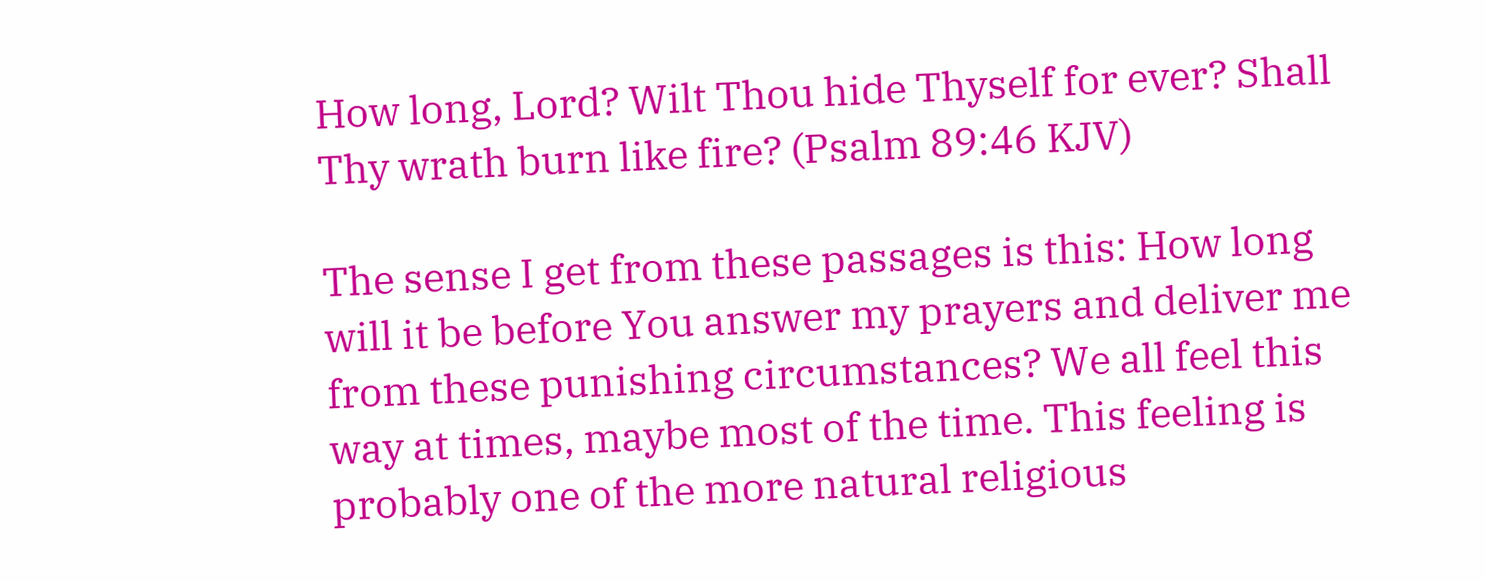How long, Lord? Wilt Thou hide Thyself for ever? Shall Thy wrath burn like fire? (Psalm 89:46 KJV)

The sense I get from these passages is this: How long will it be before You answer my prayers and deliver me from these punishing circumstances? We all feel this way at times, maybe most of the time. This feeling is probably one of the more natural religious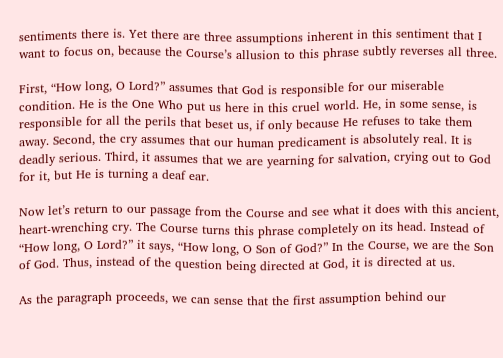sentiments there is. Yet there are three assumptions inherent in this sentiment that I want to focus on, because the Course’s allusion to this phrase subtly reverses all three.

First, “How long, O Lord?” assumes that God is responsible for our miserable condition. He is the One Who put us here in this cruel world. He, in some sense, is responsible for all the perils that beset us, if only because He refuses to take them away. Second, the cry assumes that our human predicament is absolutely real. It is deadly serious. Third, it assumes that we are yearning for salvation, crying out to God for it, but He is turning a deaf ear.

Now let’s return to our passage from the Course and see what it does with this ancient, heart-wrenching cry. The Course turns this phrase completely on its head. Instead of “How long, O Lord?” it says, “How long, O Son of God?” In the Course, we are the Son of God. Thus, instead of the question being directed at God, it is directed at us.

As the paragraph proceeds, we can sense that the first assumption behind our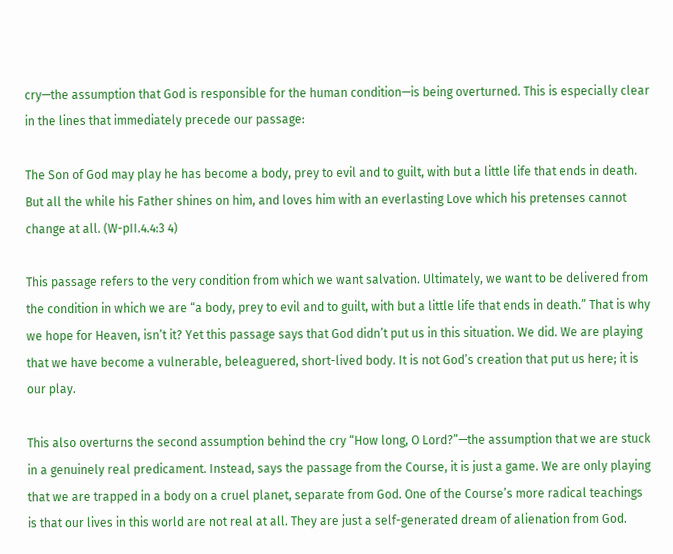cry—the assumption that God is responsible for the human condition—is being overturned. This is especially clear in the lines that immediately precede our passage:

The Son of God may play he has become a body, prey to evil and to guilt, with but a little life that ends in death. But all the while his Father shines on him, and loves him with an everlasting Love which his pretenses cannot change at all. (W-pII.4.4:3 4)

This passage refers to the very condition from which we want salvation. Ultimately, we want to be delivered from the condition in which we are “a body, prey to evil and to guilt, with but a little life that ends in death.” That is why we hope for Heaven, isn’t it? Yet this passage says that God didn’t put us in this situation. We did. We are playing that we have become a vulnerable, beleaguered, short-lived body. It is not God’s creation that put us here; it is our play.

This also overturns the second assumption behind the cry “How long, O Lord?”—the assumption that we are stuck in a genuinely real predicament. Instead, says the passage from the Course, it is just a game. We are only playing that we are trapped in a body on a cruel planet, separate from God. One of the Course’s more radical teachings is that our lives in this world are not real at all. They are just a self-generated dream of alienation from God.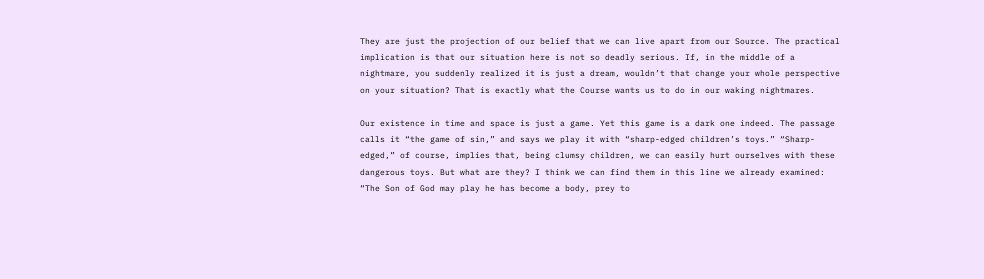They are just the projection of our belief that we can live apart from our Source. The practical implication is that our situation here is not so deadly serious. If, in the middle of a nightmare, you suddenly realized it is just a dream, wouldn’t that change your whole perspective on your situation? That is exactly what the Course wants us to do in our waking nightmares.

Our existence in time and space is just a game. Yet this game is a dark one indeed. The passage calls it “the game of sin,” and says we play it with “sharp-edged children’s toys.” “Sharp-edged,” of course, implies that, being clumsy children, we can easily hurt ourselves with these dangerous toys. But what are they? I think we can find them in this line we already examined: “The Son of God may play he has become a body, prey to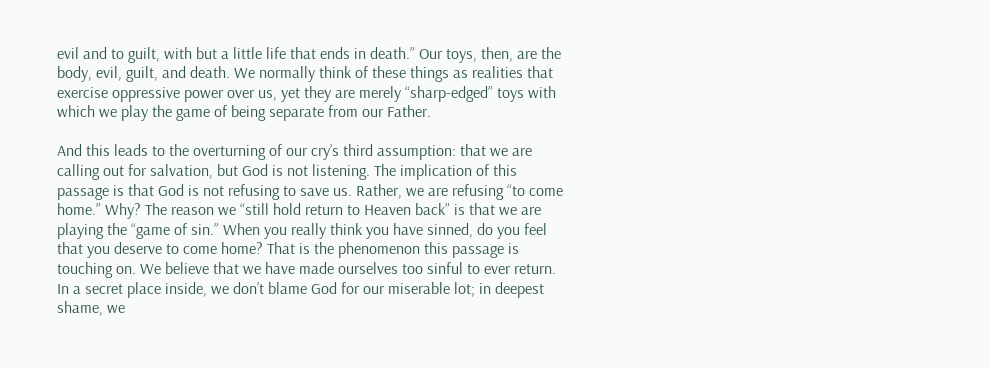evil and to guilt, with but a little life that ends in death.” Our toys, then, are the body, evil, guilt, and death. We normally think of these things as realities that exercise oppressive power over us, yet they are merely “sharp-edged” toys with which we play the game of being separate from our Father.

And this leads to the overturning of our cry’s third assumption: that we are calling out for salvation, but God is not listening. The implication of this passage is that God is not refusing to save us. Rather, we are refusing “to come home.” Why? The reason we “still hold return to Heaven back” is that we are playing the “game of sin.” When you really think you have sinned, do you feel that you deserve to come home? That is the phenomenon this passage is touching on. We believe that we have made ourselves too sinful to ever return. In a secret place inside, we don’t blame God for our miserable lot; in deepest shame, we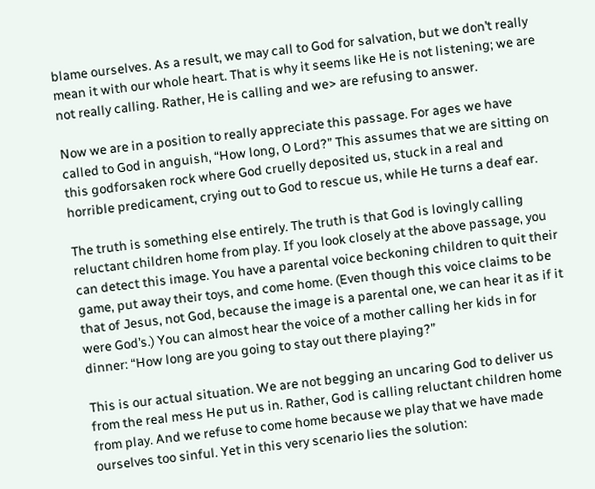blame ourselves. As a result, we may call to God for salvation, but we don’t really mean it with our whole heart. That is why it seems like He is not listening; we are not really calling. Rather, He is calling and we> are refusing to answer.

Now we are in a position to really appreciate this passage. For ages we have called to God in anguish, “How long, O Lord?” This assumes that we are sitting on this godforsaken rock where God cruelly deposited us, stuck in a real and horrible predicament, crying out to God to rescue us, while He turns a deaf ear.

The truth is something else entirely. The truth is that God is lovingly calling reluctant children home from play. If you look closely at the above passage, you can detect this image. You have a parental voice beckoning children to quit their game, put away their toys, and come home. (Even though this voice claims to be that of Jesus, not God, because the image is a parental one, we can hear it as if it were God’s.) You can almost hear the voice of a mother calling her kids in for dinner: “How long are you going to stay out there playing?”

This is our actual situation. We are not begging an uncaring God to deliver us from the real mess He put us in. Rather, God is calling reluctant children home from play. And we refuse to come home because we play that we have made ourselves too sinful. Yet in this very scenario lies the solution: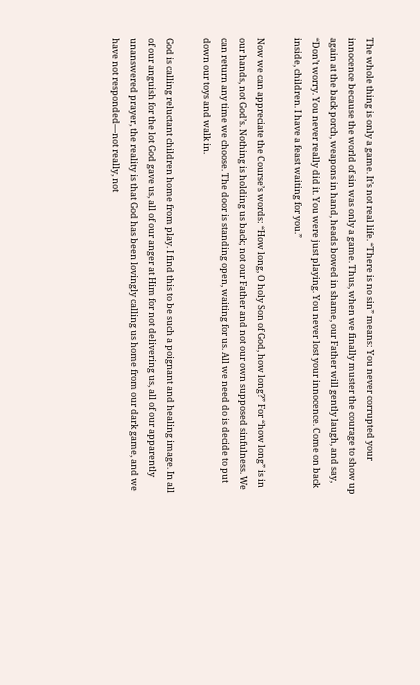The whole thing is only a game. It’s not real life. “There is no sin” means: You never corrupted your innocence because the world of sin was only a game. Thus, when we finally muster the courage to show up again at the back porch, weapons in hand, heads bowed in shame, our Father will gently laugh, and say, “Don’t worry. You never really did it. You were just playing. You never lost your innocence. Come on back inside, children. I have a feast waiting for you.”

Now we can appreciate the Course’s words: “How long, O holy Son of God, how long?” For “how long” is in our hands, not God’s. Nothing is holding us back; not our Father and not our own supposed sinfulness. We can return any time we choose. The door is standing open, waiting for us. All we need do is decide to put down our toys and walk in.

God is calling reluctant children home from play. I find this to be such a poignant and healing image. In all of our anguish for the lot God gave us, all of our anger at Him for not delivering us, all of our apparently unanswered prayer, the reality is that God has been lovingly calling us home from our dark game, and we have not responded—not really, not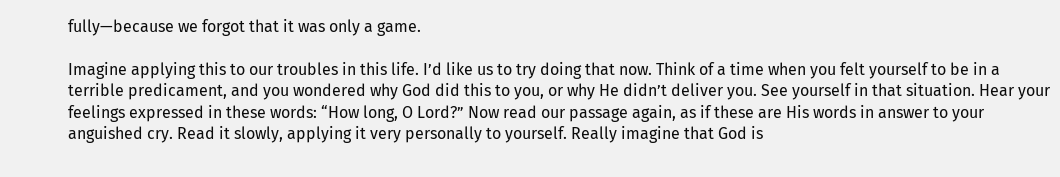fully—because we forgot that it was only a game.

Imagine applying this to our troubles in this life. I’d like us to try doing that now. Think of a time when you felt yourself to be in a terrible predicament, and you wondered why God did this to you, or why He didn’t deliver you. See yourself in that situation. Hear your feelings expressed in these words: “How long, O Lord?” Now read our passage again, as if these are His words in answer to your anguished cry. Read it slowly, applying it very personally to yourself. Really imagine that God is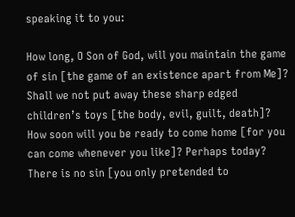speaking it to you:

How long, O Son of God, will you maintain the game of sin [the game of an existence apart from Me]? Shall we not put away these sharp edged children’s toys [the body, evil, guilt, death]? How soon will you be ready to come home [for you can come whenever you like]? Perhaps today? There is no sin [you only pretended to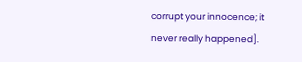corrupt your innocence; it never really happened].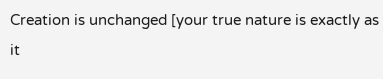Creation is unchanged [your true nature is exactly as it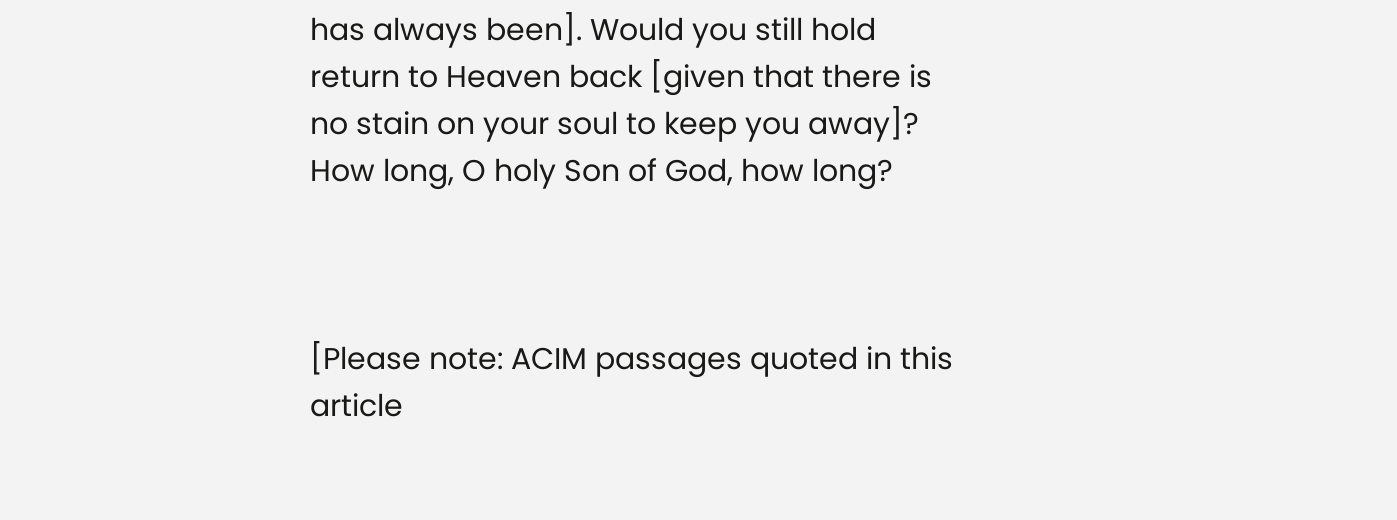has always been]. Would you still hold return to Heaven back [given that there is no stain on your soul to keep you away]? How long, O holy Son of God, how long?



[Please note: ACIM passages quoted in this article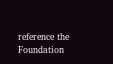reference the Foundation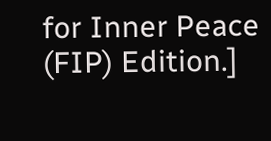for Inner Peace (FIP) Edition.]